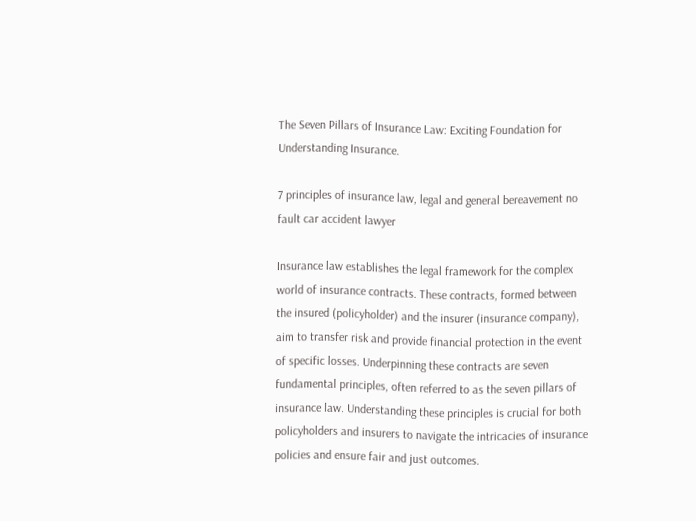The Seven Pillars of Insurance Law: Exciting Foundation for Understanding Insurance.

7 principles of insurance law, legal and general bereavement no fault car accident lawyer

Insurance law establishes the legal framework for the complex world of insurance contracts. These contracts, formed between the insured (policyholder) and the insurer (insurance company), aim to transfer risk and provide financial protection in the event of specific losses. Underpinning these contracts are seven fundamental principles, often referred to as the seven pillars of insurance law. Understanding these principles is crucial for both policyholders and insurers to navigate the intricacies of insurance policies and ensure fair and just outcomes.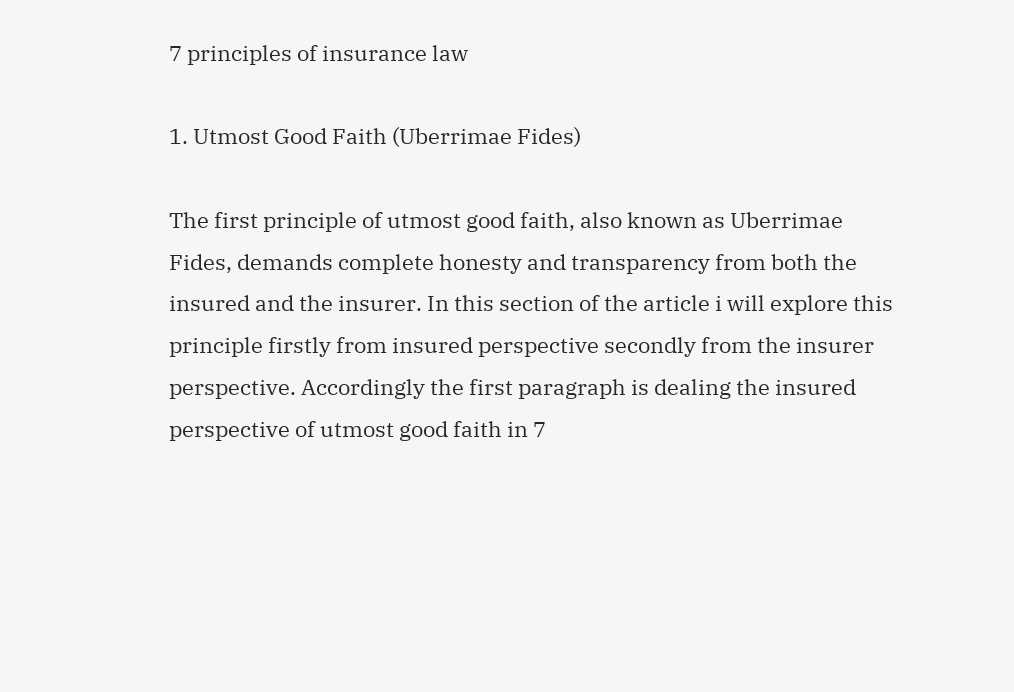7 principles of insurance law

1. Utmost Good Faith (Uberrimae Fides)

The first principle of utmost good faith, also known as Uberrimae Fides, demands complete honesty and transparency from both the insured and the insurer. In this section of the article i will explore this principle firstly from insured perspective secondly from the insurer perspective. Accordingly the first paragraph is dealing the insured perspective of utmost good faith in 7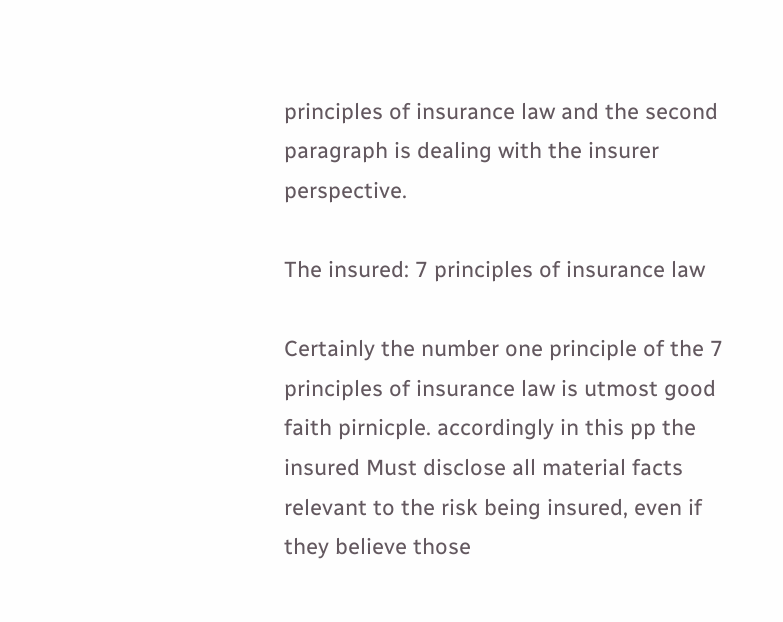principles of insurance law and the second paragraph is dealing with the insurer perspective.

The insured: 7 principles of insurance law

Certainly the number one principle of the 7 principles of insurance law is utmost good faith pirnicple. accordingly in this pp the insured Must disclose all material facts relevant to the risk being insured, even if they believe those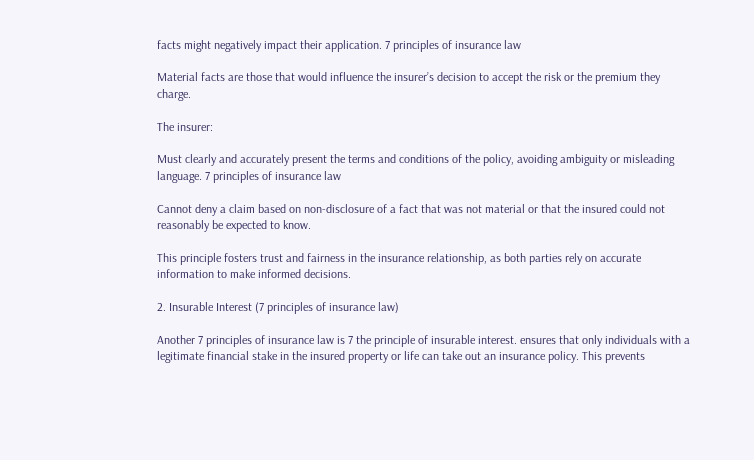facts might negatively impact their application. 7 principles of insurance law

Material facts are those that would influence the insurer’s decision to accept the risk or the premium they charge.

The insurer:

Must clearly and accurately present the terms and conditions of the policy, avoiding ambiguity or misleading language. 7 principles of insurance law

Cannot deny a claim based on non-disclosure of a fact that was not material or that the insured could not reasonably be expected to know.

This principle fosters trust and fairness in the insurance relationship, as both parties rely on accurate information to make informed decisions.

2. Insurable Interest (7 principles of insurance law)

Another 7 principles of insurance law is 7 the principle of insurable interest. ensures that only individuals with a legitimate financial stake in the insured property or life can take out an insurance policy. This prevents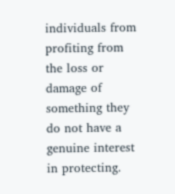individuals from profiting from the loss or damage of something they do not have a genuine interest in protecting.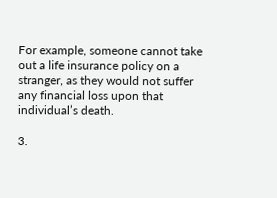For example, someone cannot take out a life insurance policy on a stranger, as they would not suffer any financial loss upon that individual’s death.

3.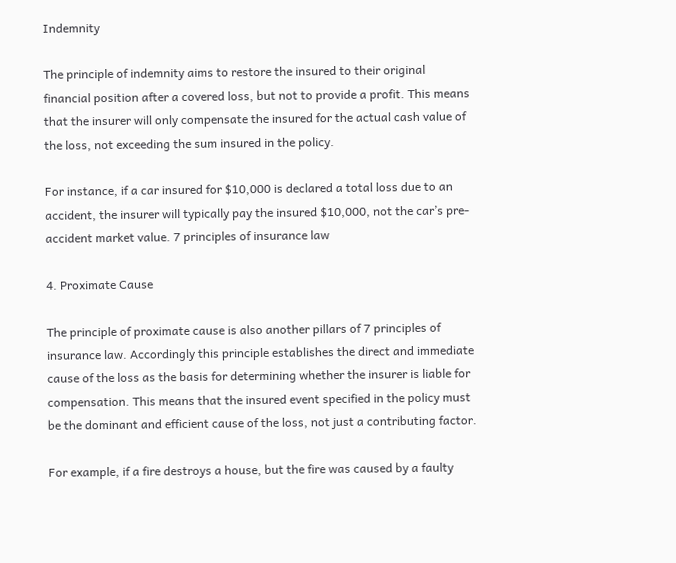Indemnity

The principle of indemnity aims to restore the insured to their original financial position after a covered loss, but not to provide a profit. This means that the insurer will only compensate the insured for the actual cash value of the loss, not exceeding the sum insured in the policy.

For instance, if a car insured for $10,000 is declared a total loss due to an accident, the insurer will typically pay the insured $10,000, not the car’s pre-accident market value. 7 principles of insurance law

4. Proximate Cause

The principle of proximate cause is also another pillars of 7 principles of insurance law. Accordingly this principle establishes the direct and immediate cause of the loss as the basis for determining whether the insurer is liable for compensation. This means that the insured event specified in the policy must be the dominant and efficient cause of the loss, not just a contributing factor.

For example, if a fire destroys a house, but the fire was caused by a faulty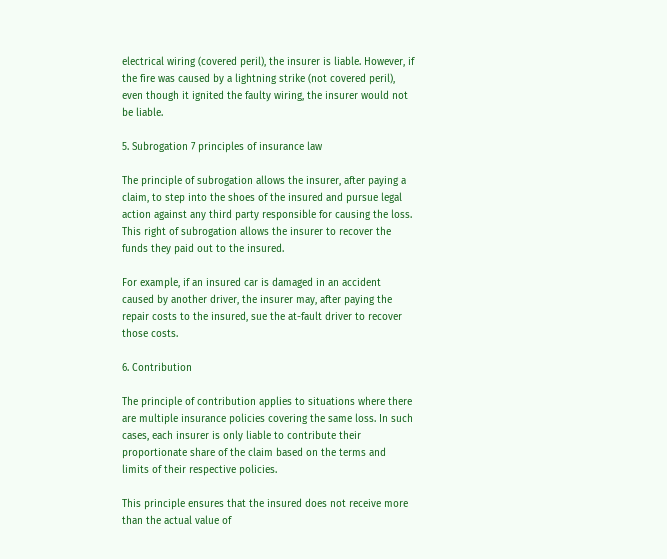electrical wiring (covered peril), the insurer is liable. However, if the fire was caused by a lightning strike (not covered peril), even though it ignited the faulty wiring, the insurer would not be liable.

5. Subrogation 7 principles of insurance law

The principle of subrogation allows the insurer, after paying a claim, to step into the shoes of the insured and pursue legal action against any third party responsible for causing the loss. This right of subrogation allows the insurer to recover the funds they paid out to the insured.

For example, if an insured car is damaged in an accident caused by another driver, the insurer may, after paying the repair costs to the insured, sue the at-fault driver to recover those costs.

6. Contribution

The principle of contribution applies to situations where there are multiple insurance policies covering the same loss. In such cases, each insurer is only liable to contribute their proportionate share of the claim based on the terms and limits of their respective policies.

This principle ensures that the insured does not receive more than the actual value of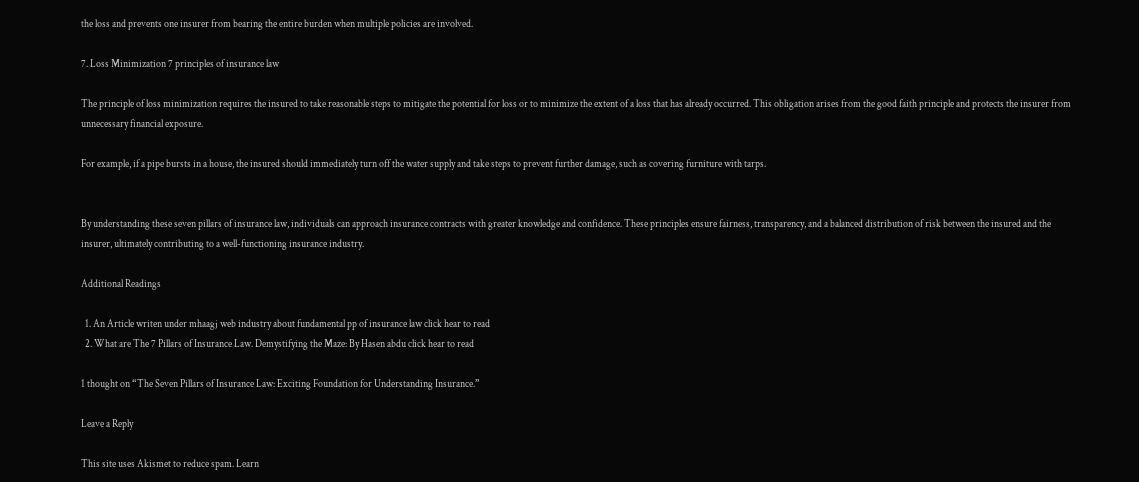the loss and prevents one insurer from bearing the entire burden when multiple policies are involved.

7. Loss Minimization 7 principles of insurance law

The principle of loss minimization requires the insured to take reasonable steps to mitigate the potential for loss or to minimize the extent of a loss that has already occurred. This obligation arises from the good faith principle and protects the insurer from unnecessary financial exposure.

For example, if a pipe bursts in a house, the insured should immediately turn off the water supply and take steps to prevent further damage, such as covering furniture with tarps.


By understanding these seven pillars of insurance law, individuals can approach insurance contracts with greater knowledge and confidence. These principles ensure fairness, transparency, and a balanced distribution of risk between the insured and the insurer, ultimately contributing to a well-functioning insurance industry.

Additional Readings

  1. An Article writen under mhaagj web industry about fundamental pp of insurance law click hear to read
  2. What are The 7 Pillars of Insurance Law. Demystifying the Maze: By Hasen abdu click hear to read

1 thought on “The Seven Pillars of Insurance Law: Exciting Foundation for Understanding Insurance.”

Leave a Reply

This site uses Akismet to reduce spam. Learn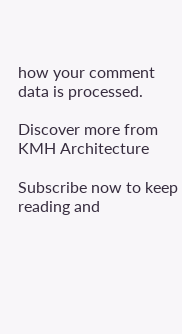how your comment data is processed.

Discover more from KMH Architecture

Subscribe now to keep reading and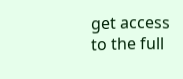get access to the full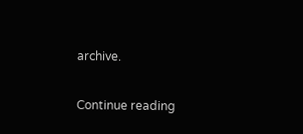archive.

Continue reading